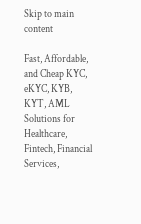Skip to main content

Fast, Affordable, and Cheap KYC, eKYC, KYB, KYT, AML Solutions for Healthcare, Fintech, Financial Services,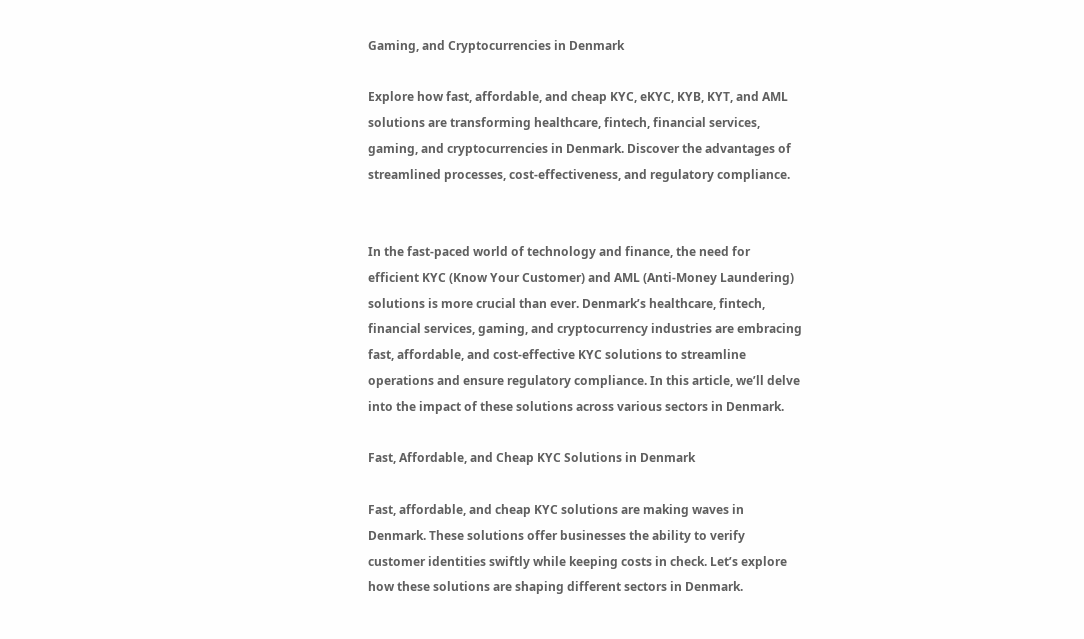Gaming, and Cryptocurrencies in Denmark

Explore how fast, affordable, and cheap KYC, eKYC, KYB, KYT, and AML solutions are transforming healthcare, fintech, financial services, gaming, and cryptocurrencies in Denmark. Discover the advantages of streamlined processes, cost-effectiveness, and regulatory compliance.


In the fast-paced world of technology and finance, the need for efficient KYC (Know Your Customer) and AML (Anti-Money Laundering) solutions is more crucial than ever. Denmark’s healthcare, fintech, financial services, gaming, and cryptocurrency industries are embracing fast, affordable, and cost-effective KYC solutions to streamline operations and ensure regulatory compliance. In this article, we’ll delve into the impact of these solutions across various sectors in Denmark.

Fast, Affordable, and Cheap KYC Solutions in Denmark

Fast, affordable, and cheap KYC solutions are making waves in Denmark. These solutions offer businesses the ability to verify customer identities swiftly while keeping costs in check. Let’s explore how these solutions are shaping different sectors in Denmark.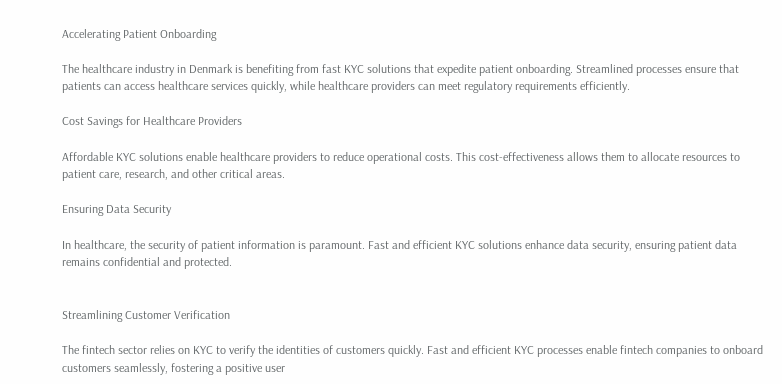Accelerating Patient Onboarding

The healthcare industry in Denmark is benefiting from fast KYC solutions that expedite patient onboarding. Streamlined processes ensure that patients can access healthcare services quickly, while healthcare providers can meet regulatory requirements efficiently.

Cost Savings for Healthcare Providers

Affordable KYC solutions enable healthcare providers to reduce operational costs. This cost-effectiveness allows them to allocate resources to patient care, research, and other critical areas.

Ensuring Data Security

In healthcare, the security of patient information is paramount. Fast and efficient KYC solutions enhance data security, ensuring patient data remains confidential and protected.


Streamlining Customer Verification

The fintech sector relies on KYC to verify the identities of customers quickly. Fast and efficient KYC processes enable fintech companies to onboard customers seamlessly, fostering a positive user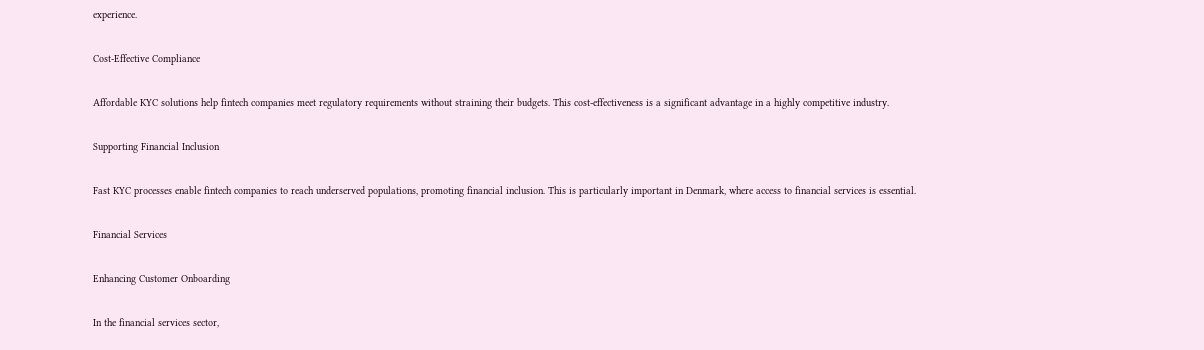experience.

Cost-Effective Compliance

Affordable KYC solutions help fintech companies meet regulatory requirements without straining their budgets. This cost-effectiveness is a significant advantage in a highly competitive industry.

Supporting Financial Inclusion

Fast KYC processes enable fintech companies to reach underserved populations, promoting financial inclusion. This is particularly important in Denmark, where access to financial services is essential.

Financial Services

Enhancing Customer Onboarding

In the financial services sector,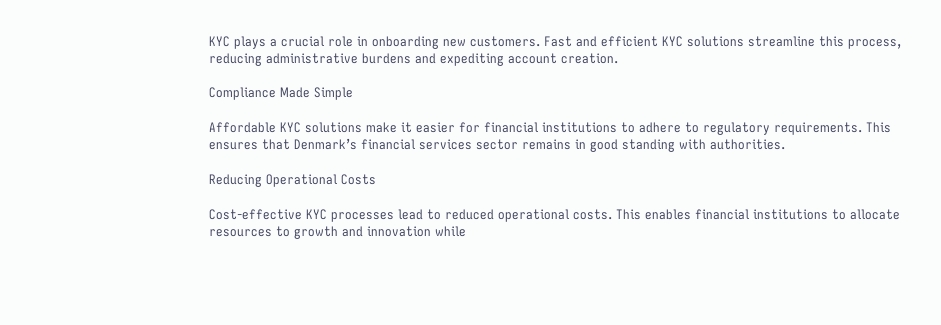KYC plays a crucial role in onboarding new customers. Fast and efficient KYC solutions streamline this process, reducing administrative burdens and expediting account creation.

Compliance Made Simple

Affordable KYC solutions make it easier for financial institutions to adhere to regulatory requirements. This ensures that Denmark’s financial services sector remains in good standing with authorities.

Reducing Operational Costs

Cost-effective KYC processes lead to reduced operational costs. This enables financial institutions to allocate resources to growth and innovation while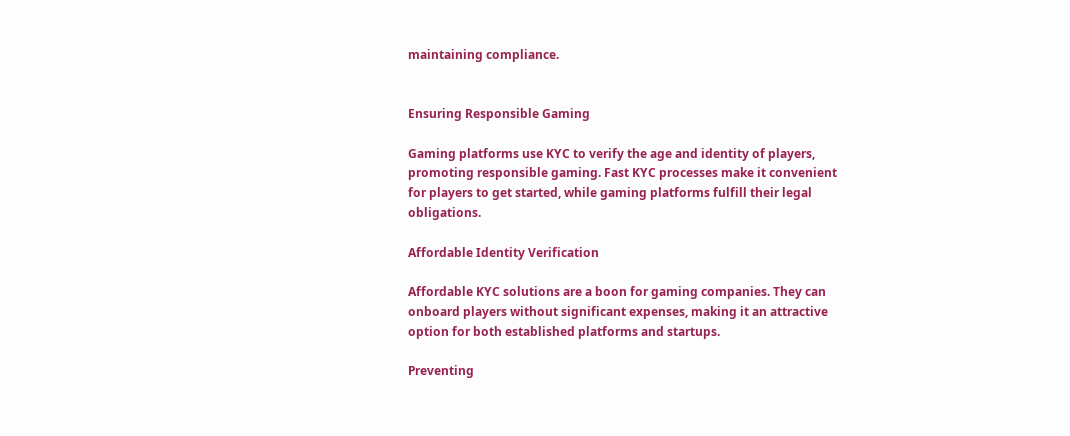maintaining compliance.


Ensuring Responsible Gaming

Gaming platforms use KYC to verify the age and identity of players, promoting responsible gaming. Fast KYC processes make it convenient for players to get started, while gaming platforms fulfill their legal obligations.

Affordable Identity Verification

Affordable KYC solutions are a boon for gaming companies. They can onboard players without significant expenses, making it an attractive option for both established platforms and startups.

Preventing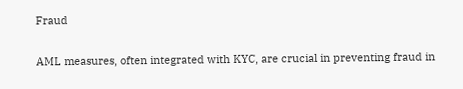Fraud

AML measures, often integrated with KYC, are crucial in preventing fraud in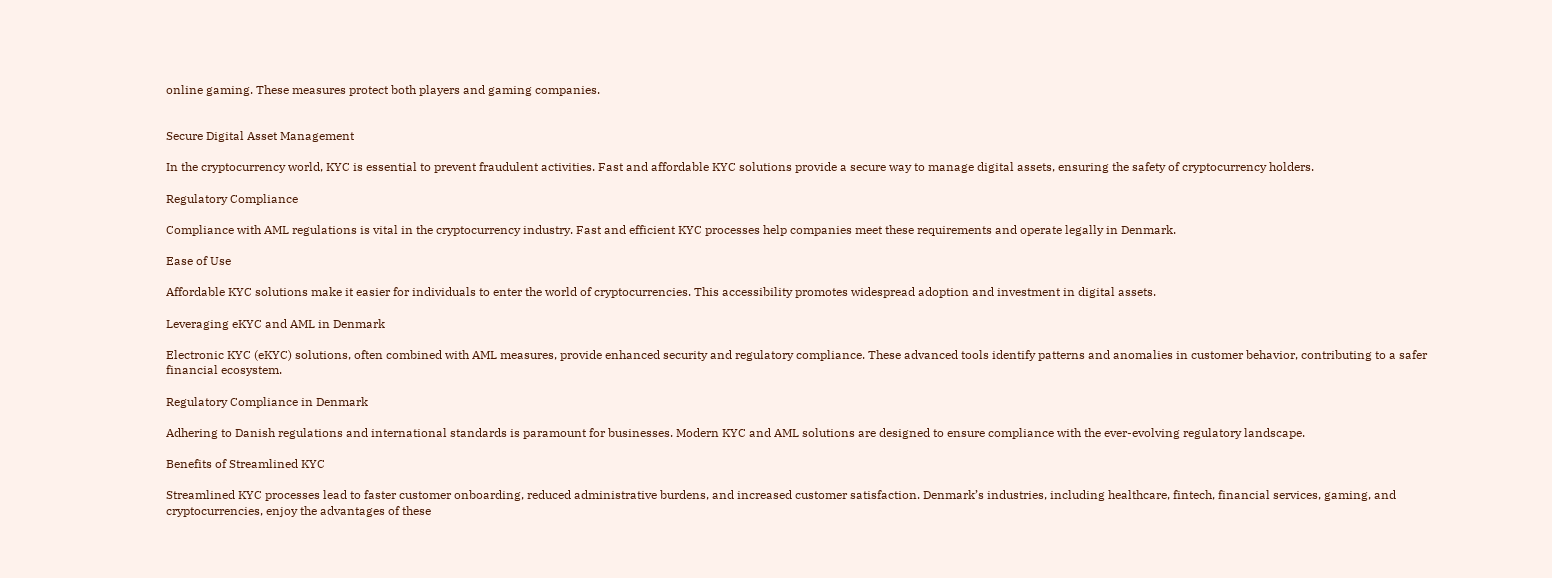online gaming. These measures protect both players and gaming companies.


Secure Digital Asset Management

In the cryptocurrency world, KYC is essential to prevent fraudulent activities. Fast and affordable KYC solutions provide a secure way to manage digital assets, ensuring the safety of cryptocurrency holders.

Regulatory Compliance

Compliance with AML regulations is vital in the cryptocurrency industry. Fast and efficient KYC processes help companies meet these requirements and operate legally in Denmark.

Ease of Use

Affordable KYC solutions make it easier for individuals to enter the world of cryptocurrencies. This accessibility promotes widespread adoption and investment in digital assets.

Leveraging eKYC and AML in Denmark

Electronic KYC (eKYC) solutions, often combined with AML measures, provide enhanced security and regulatory compliance. These advanced tools identify patterns and anomalies in customer behavior, contributing to a safer financial ecosystem.

Regulatory Compliance in Denmark

Adhering to Danish regulations and international standards is paramount for businesses. Modern KYC and AML solutions are designed to ensure compliance with the ever-evolving regulatory landscape.

Benefits of Streamlined KYC

Streamlined KYC processes lead to faster customer onboarding, reduced administrative burdens, and increased customer satisfaction. Denmark’s industries, including healthcare, fintech, financial services, gaming, and cryptocurrencies, enjoy the advantages of these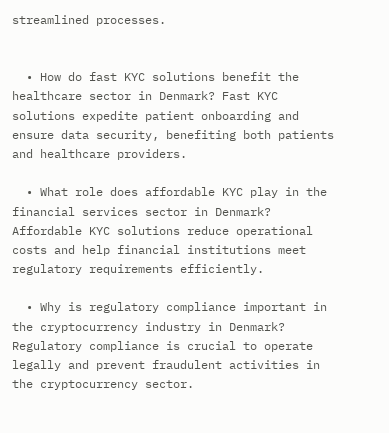streamlined processes.


  • How do fast KYC solutions benefit the healthcare sector in Denmark? Fast KYC solutions expedite patient onboarding and ensure data security, benefiting both patients and healthcare providers.

  • What role does affordable KYC play in the financial services sector in Denmark? Affordable KYC solutions reduce operational costs and help financial institutions meet regulatory requirements efficiently.

  • Why is regulatory compliance important in the cryptocurrency industry in Denmark? Regulatory compliance is crucial to operate legally and prevent fraudulent activities in the cryptocurrency sector.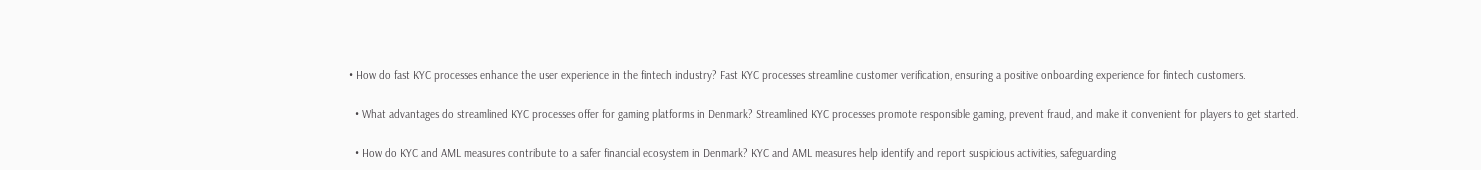• How do fast KYC processes enhance the user experience in the fintech industry? Fast KYC processes streamline customer verification, ensuring a positive onboarding experience for fintech customers.

  • What advantages do streamlined KYC processes offer for gaming platforms in Denmark? Streamlined KYC processes promote responsible gaming, prevent fraud, and make it convenient for players to get started.

  • How do KYC and AML measures contribute to a safer financial ecosystem in Denmark? KYC and AML measures help identify and report suspicious activities, safeguarding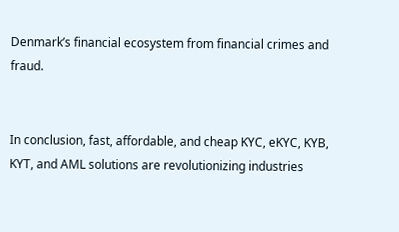Denmark’s financial ecosystem from financial crimes and fraud.


In conclusion, fast, affordable, and cheap KYC, eKYC, KYB, KYT, and AML solutions are revolutionizing industries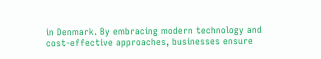in Denmark. By embracing modern technology and cost-effective approaches, businesses ensure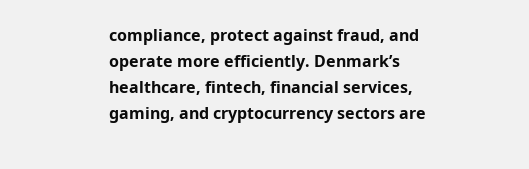compliance, protect against fraud, and operate more efficiently. Denmark’s healthcare, fintech, financial services, gaming, and cryptocurrency sectors are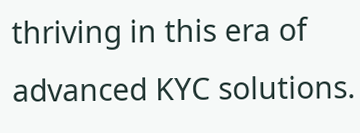thriving in this era of advanced KYC solutions.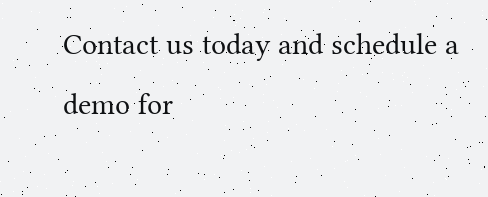Contact us today and schedule a demo for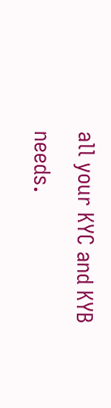all your KYC and KYB needs.